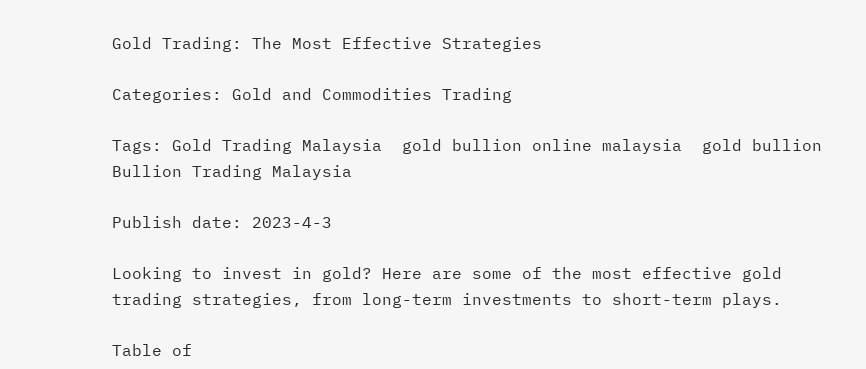Gold Trading: The Most Effective Strategies

Categories: Gold and Commodities Trading

Tags: Gold Trading Malaysia  gold bullion online malaysia  gold bullion  Bullion Trading Malaysia

Publish date: 2023-4-3

Looking to invest in gold? Here are some of the most effective gold trading strategies, from long-term investments to short-term plays.

Table of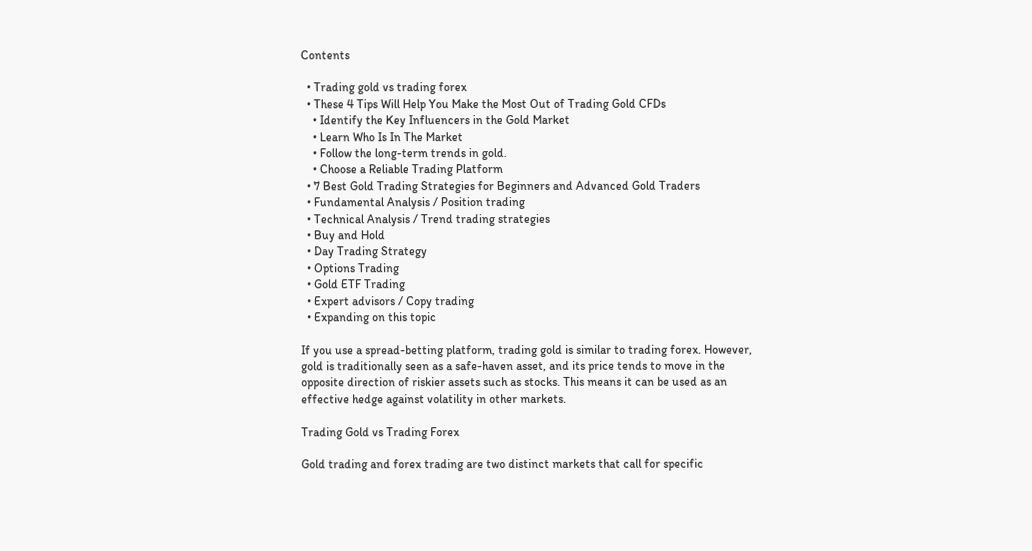Contents

  • Trading gold vs trading forex
  • These 4 Tips Will Help You Make the Most Out of Trading Gold CFDs
    • Identify the Key Influencers in the Gold Market
    • Learn Who Is In The Market
    • Follow the long-term trends in gold.
    • Choose a Reliable Trading Platform
  • 7 Best Gold Trading Strategies for Beginners and Advanced Gold Traders
  • Fundamental Analysis / Position trading
  • Technical Analysis / Trend trading strategies
  • Buy and Hold
  • Day Trading Strategy
  • Options Trading
  • Gold ETF Trading
  • Expert advisors / Copy trading
  • Expanding on this topic

If you use a spread-betting platform, trading gold is similar to trading forex. However, gold is traditionally seen as a safe-haven asset, and its price tends to move in the opposite direction of riskier assets such as stocks. This means it can be used as an effective hedge against volatility in other markets.

Trading Gold vs Trading Forex

Gold trading and forex trading are two distinct markets that call for specific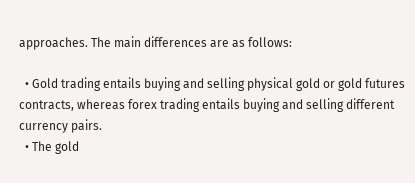approaches. The main differences are as follows:

  • Gold trading entails buying and selling physical gold or gold futures contracts, whereas forex trading entails buying and selling different currency pairs.
  • The gold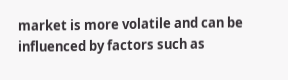market is more volatile and can be influenced by factors such as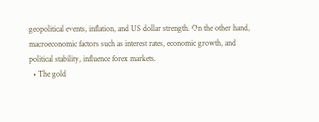geopolitical events, inflation, and US dollar strength. On the other hand, macroeconomic factors such as interest rates, economic growth, and political stability, influence forex markets.
  • The gold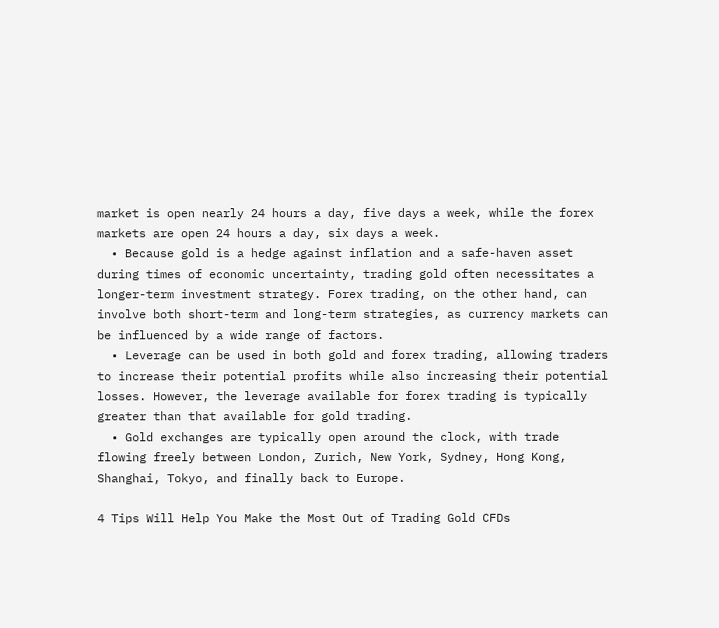market is open nearly 24 hours a day, five days a week, while the forex markets are open 24 hours a day, six days a week.
  • Because gold is a hedge against inflation and a safe-haven asset during times of economic uncertainty, trading gold often necessitates a longer-term investment strategy. Forex trading, on the other hand, can involve both short-term and long-term strategies, as currency markets can be influenced by a wide range of factors.
  • Leverage can be used in both gold and forex trading, allowing traders to increase their potential profits while also increasing their potential losses. However, the leverage available for forex trading is typically greater than that available for gold trading.
  • Gold exchanges are typically open around the clock, with trade flowing freely between London, Zurich, New York, Sydney, Hong Kong, Shanghai, Tokyo, and finally back to Europe.

4 Tips Will Help You Make the Most Out of Trading Gold CFDs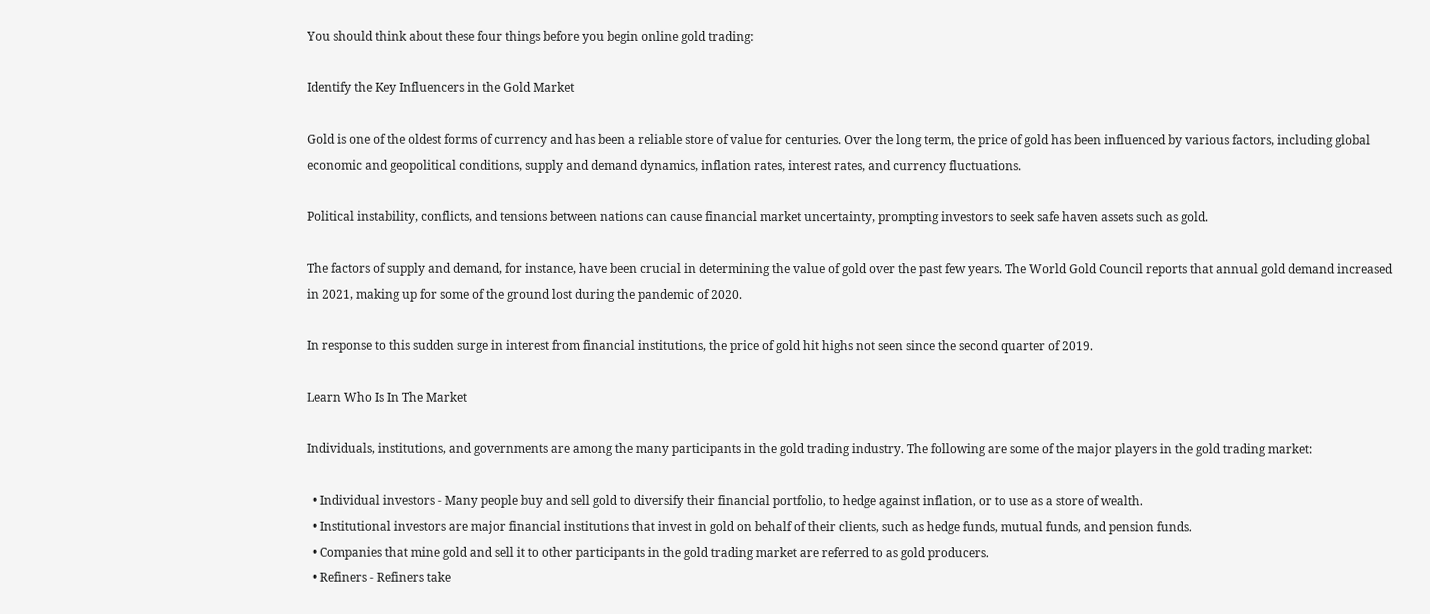You should think about these four things before you begin online gold trading:

Identify the Key Influencers in the Gold Market

Gold is one of the oldest forms of currency and has been a reliable store of value for centuries. Over the long term, the price of gold has been influenced by various factors, including global economic and geopolitical conditions, supply and demand dynamics, inflation rates, interest rates, and currency fluctuations.

Political instability, conflicts, and tensions between nations can cause financial market uncertainty, prompting investors to seek safe haven assets such as gold.

The factors of supply and demand, for instance, have been crucial in determining the value of gold over the past few years. The World Gold Council reports that annual gold demand increased in 2021, making up for some of the ground lost during the pandemic of 2020.

In response to this sudden surge in interest from financial institutions, the price of gold hit highs not seen since the second quarter of 2019.

Learn Who Is In The Market

Individuals, institutions, and governments are among the many participants in the gold trading industry. The following are some of the major players in the gold trading market:

  • Individual investors - Many people buy and sell gold to diversify their financial portfolio, to hedge against inflation, or to use as a store of wealth.
  • Institutional investors are major financial institutions that invest in gold on behalf of their clients, such as hedge funds, mutual funds, and pension funds.
  • Companies that mine gold and sell it to other participants in the gold trading market are referred to as gold producers.
  • Refiners - Refiners take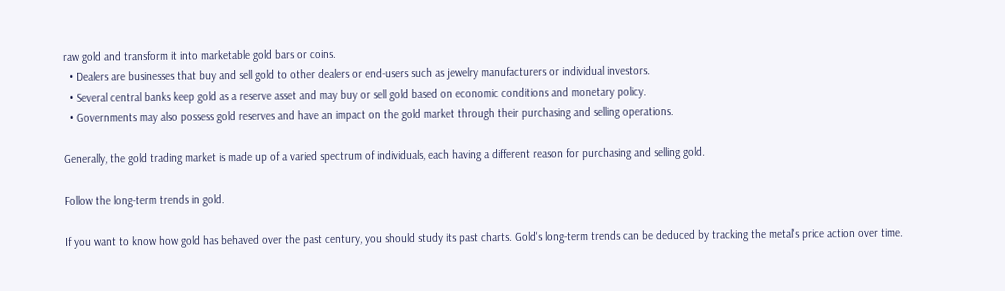raw gold and transform it into marketable gold bars or coins.
  • Dealers are businesses that buy and sell gold to other dealers or end-users such as jewelry manufacturers or individual investors.
  • Several central banks keep gold as a reserve asset and may buy or sell gold based on economic conditions and monetary policy.
  • Governments may also possess gold reserves and have an impact on the gold market through their purchasing and selling operations.

Generally, the gold trading market is made up of a varied spectrum of individuals, each having a different reason for purchasing and selling gold.

Follow the long-term trends in gold.

If you want to know how gold has behaved over the past century, you should study its past charts. Gold's long-term trends can be deduced by tracking the metal's price action over time.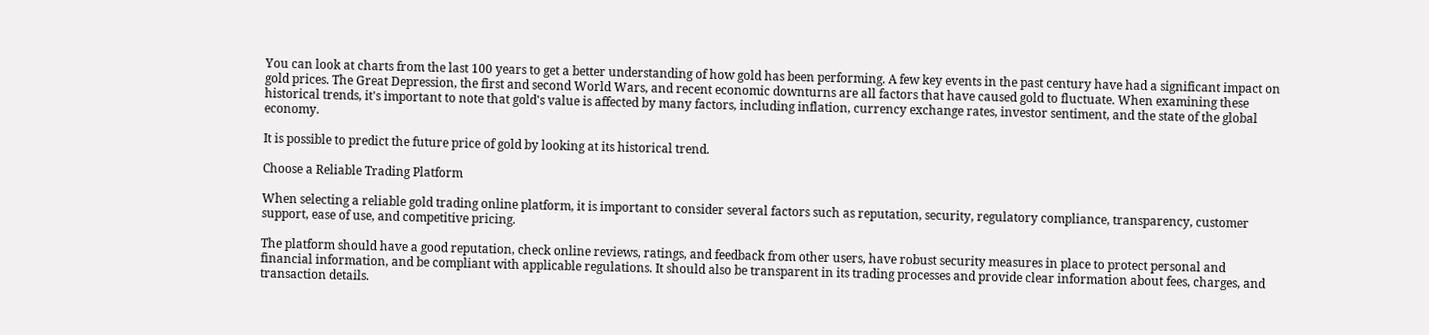You can look at charts from the last 100 years to get a better understanding of how gold has been performing. A few key events in the past century have had a significant impact on gold prices. The Great Depression, the first and second World Wars, and recent economic downturns are all factors that have caused gold to fluctuate. When examining these historical trends, it's important to note that gold's value is affected by many factors, including inflation, currency exchange rates, investor sentiment, and the state of the global economy.

It is possible to predict the future price of gold by looking at its historical trend.

Choose a Reliable Trading Platform

When selecting a reliable gold trading online platform, it is important to consider several factors such as reputation, security, regulatory compliance, transparency, customer support, ease of use, and competitive pricing.

The platform should have a good reputation, check online reviews, ratings, and feedback from other users, have robust security measures in place to protect personal and financial information, and be compliant with applicable regulations. It should also be transparent in its trading processes and provide clear information about fees, charges, and transaction details.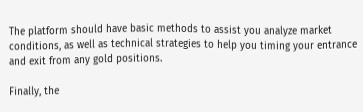The platform should have basic methods to assist you analyze market conditions, as well as technical strategies to help you timing your entrance and exit from any gold positions.

Finally, the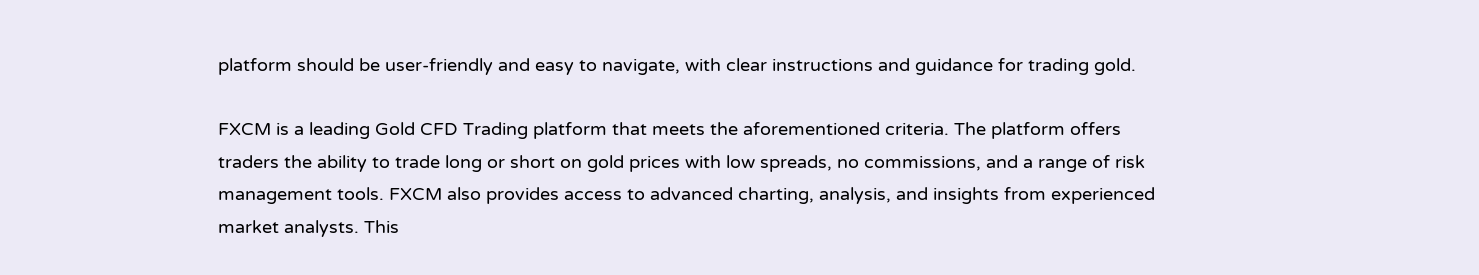platform should be user-friendly and easy to navigate, with clear instructions and guidance for trading gold.

FXCM is a leading Gold CFD Trading platform that meets the aforementioned criteria. The platform offers traders the ability to trade long or short on gold prices with low spreads, no commissions, and a range of risk management tools. FXCM also provides access to advanced charting, analysis, and insights from experienced market analysts. This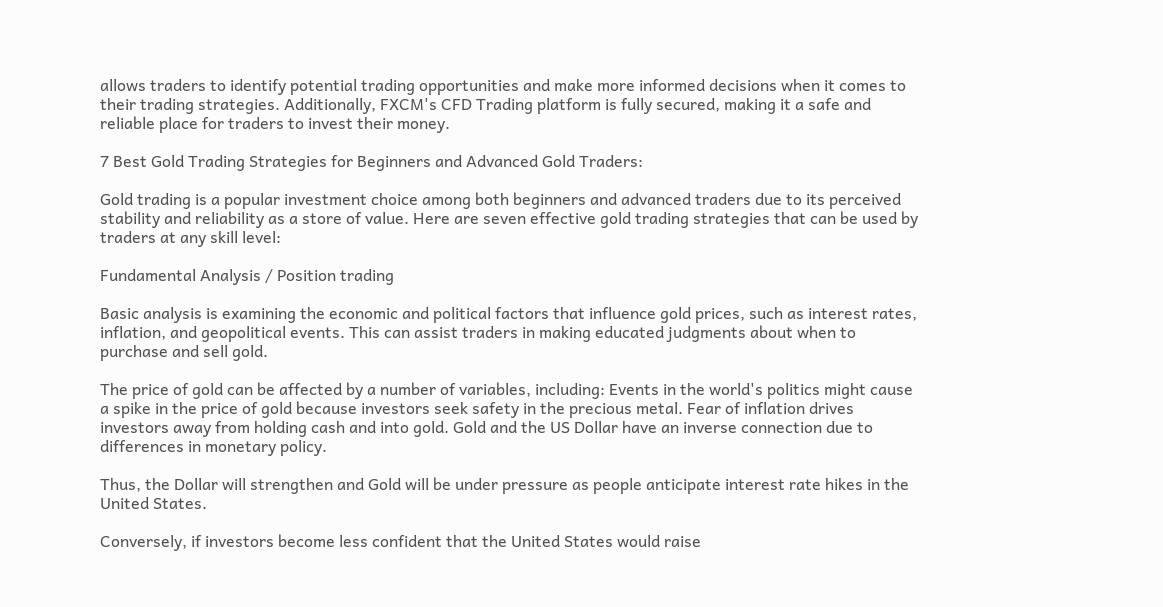allows traders to identify potential trading opportunities and make more informed decisions when it comes to their trading strategies. Additionally, FXCM's CFD Trading platform is fully secured, making it a safe and reliable place for traders to invest their money.

7 Best Gold Trading Strategies for Beginners and Advanced Gold Traders:

Gold trading is a popular investment choice among both beginners and advanced traders due to its perceived stability and reliability as a store of value. Here are seven effective gold trading strategies that can be used by traders at any skill level:

Fundamental Analysis / Position trading

Basic analysis is examining the economic and political factors that influence gold prices, such as interest rates, inflation, and geopolitical events. This can assist traders in making educated judgments about when to purchase and sell gold.

The price of gold can be affected by a number of variables, including: Events in the world's politics might cause a spike in the price of gold because investors seek safety in the precious metal. Fear of inflation drives investors away from holding cash and into gold. Gold and the US Dollar have an inverse connection due to differences in monetary policy.

Thus, the Dollar will strengthen and Gold will be under pressure as people anticipate interest rate hikes in the United States.

Conversely, if investors become less confident that the United States would raise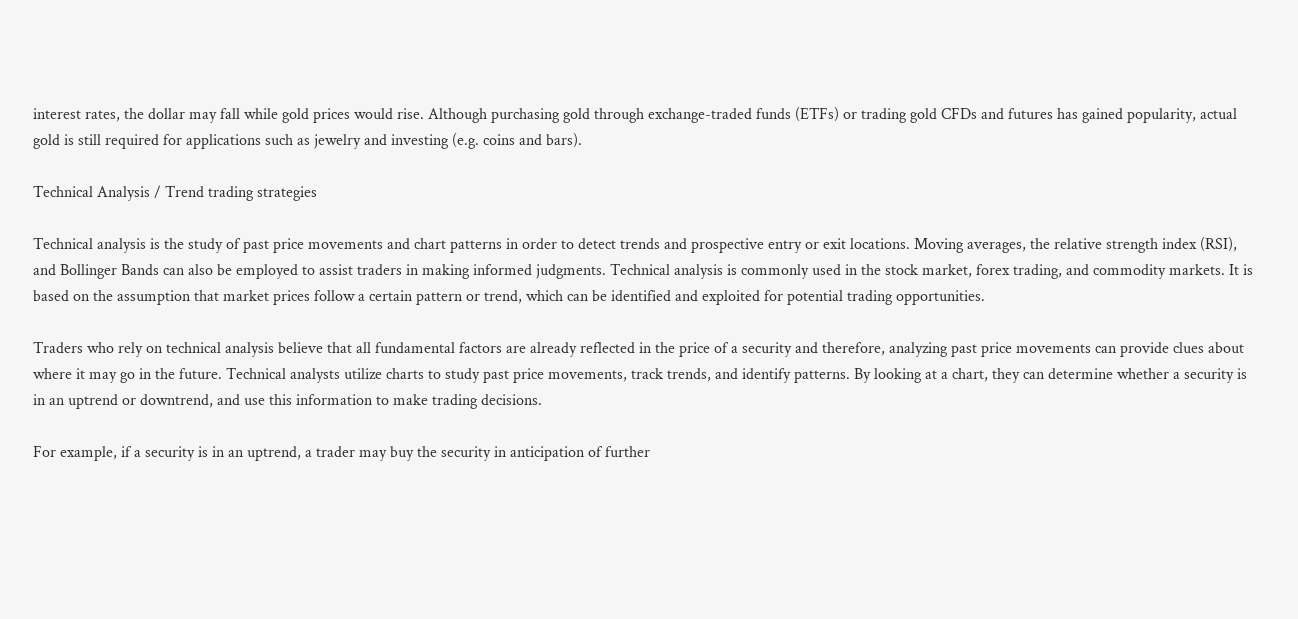interest rates, the dollar may fall while gold prices would rise. Although purchasing gold through exchange-traded funds (ETFs) or trading gold CFDs and futures has gained popularity, actual gold is still required for applications such as jewelry and investing (e.g. coins and bars).

Technical Analysis / Trend trading strategies

Technical analysis is the study of past price movements and chart patterns in order to detect trends and prospective entry or exit locations. Moving averages, the relative strength index (RSI), and Bollinger Bands can also be employed to assist traders in making informed judgments. Technical analysis is commonly used in the stock market, forex trading, and commodity markets. It is based on the assumption that market prices follow a certain pattern or trend, which can be identified and exploited for potential trading opportunities.

Traders who rely on technical analysis believe that all fundamental factors are already reflected in the price of a security and therefore, analyzing past price movements can provide clues about where it may go in the future. Technical analysts utilize charts to study past price movements, track trends, and identify patterns. By looking at a chart, they can determine whether a security is in an uptrend or downtrend, and use this information to make trading decisions.

For example, if a security is in an uptrend, a trader may buy the security in anticipation of further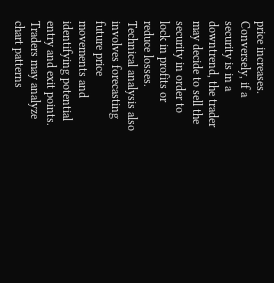price increases. Conversely, if a security is in a downtrend, the trader may decide to sell the security in order to lock in profits or reduce losses. Technical analysis also involves forecasting future price movements and identifying potential entry and exit points. Traders may analyze chart patterns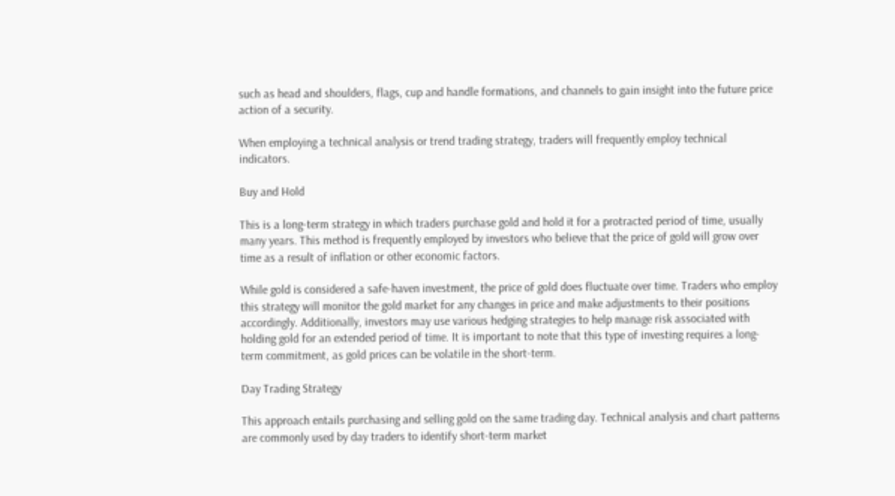such as head and shoulders, flags, cup and handle formations, and channels to gain insight into the future price action of a security.

When employing a technical analysis or trend trading strategy, traders will frequently employ technical indicators.

Buy and Hold

This is a long-term strategy in which traders purchase gold and hold it for a protracted period of time, usually many years. This method is frequently employed by investors who believe that the price of gold will grow over time as a result of inflation or other economic factors.

While gold is considered a safe-haven investment, the price of gold does fluctuate over time. Traders who employ this strategy will monitor the gold market for any changes in price and make adjustments to their positions accordingly. Additionally, investors may use various hedging strategies to help manage risk associated with holding gold for an extended period of time. It is important to note that this type of investing requires a long-term commitment, as gold prices can be volatile in the short-term.

Day Trading Strategy

This approach entails purchasing and selling gold on the same trading day. Technical analysis and chart patterns are commonly used by day traders to identify short-term market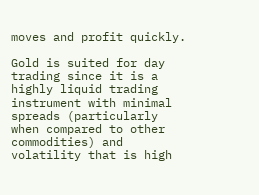moves and profit quickly.

Gold is suited for day trading since it is a highly liquid trading instrument with minimal spreads (particularly when compared to other commodities) and volatility that is high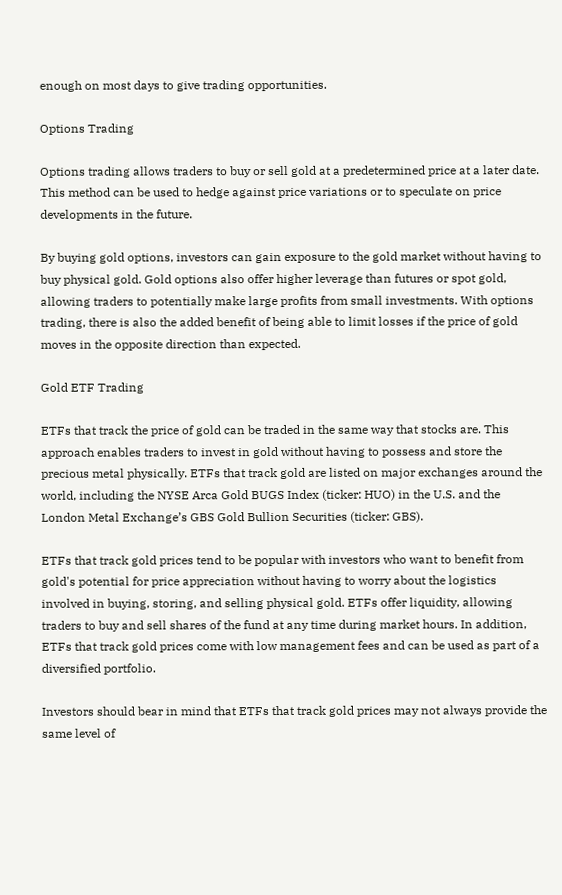enough on most days to give trading opportunities.

Options Trading

Options trading allows traders to buy or sell gold at a predetermined price at a later date. This method can be used to hedge against price variations or to speculate on price developments in the future.

By buying gold options, investors can gain exposure to the gold market without having to buy physical gold. Gold options also offer higher leverage than futures or spot gold, allowing traders to potentially make large profits from small investments. With options trading, there is also the added benefit of being able to limit losses if the price of gold moves in the opposite direction than expected.

Gold ETF Trading

ETFs that track the price of gold can be traded in the same way that stocks are. This approach enables traders to invest in gold without having to possess and store the precious metal physically. ETFs that track gold are listed on major exchanges around the world, including the NYSE Arca Gold BUGS Index (ticker: HUO) in the U.S. and the London Metal Exchange’s GBS Gold Bullion Securities (ticker: GBS).

ETFs that track gold prices tend to be popular with investors who want to benefit from gold's potential for price appreciation without having to worry about the logistics involved in buying, storing, and selling physical gold. ETFs offer liquidity, allowing traders to buy and sell shares of the fund at any time during market hours. In addition, ETFs that track gold prices come with low management fees and can be used as part of a diversified portfolio.

Investors should bear in mind that ETFs that track gold prices may not always provide the same level of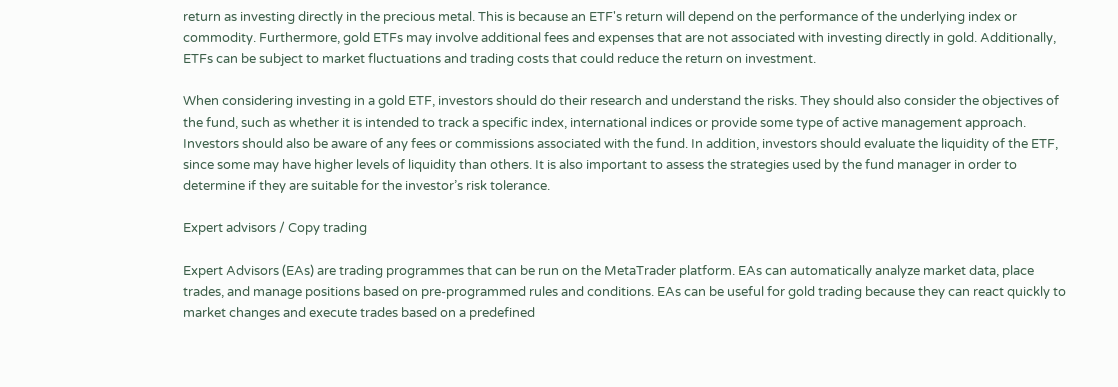return as investing directly in the precious metal. This is because an ETF's return will depend on the performance of the underlying index or commodity. Furthermore, gold ETFs may involve additional fees and expenses that are not associated with investing directly in gold. Additionally, ETFs can be subject to market fluctuations and trading costs that could reduce the return on investment.

When considering investing in a gold ETF, investors should do their research and understand the risks. They should also consider the objectives of the fund, such as whether it is intended to track a specific index, international indices or provide some type of active management approach. Investors should also be aware of any fees or commissions associated with the fund. In addition, investors should evaluate the liquidity of the ETF, since some may have higher levels of liquidity than others. It is also important to assess the strategies used by the fund manager in order to determine if they are suitable for the investor’s risk tolerance.

Expert advisors / Copy trading

Expert Advisors (EAs) are trading programmes that can be run on the MetaTrader platform. EAs can automatically analyze market data, place trades, and manage positions based on pre-programmed rules and conditions. EAs can be useful for gold trading because they can react quickly to market changes and execute trades based on a predefined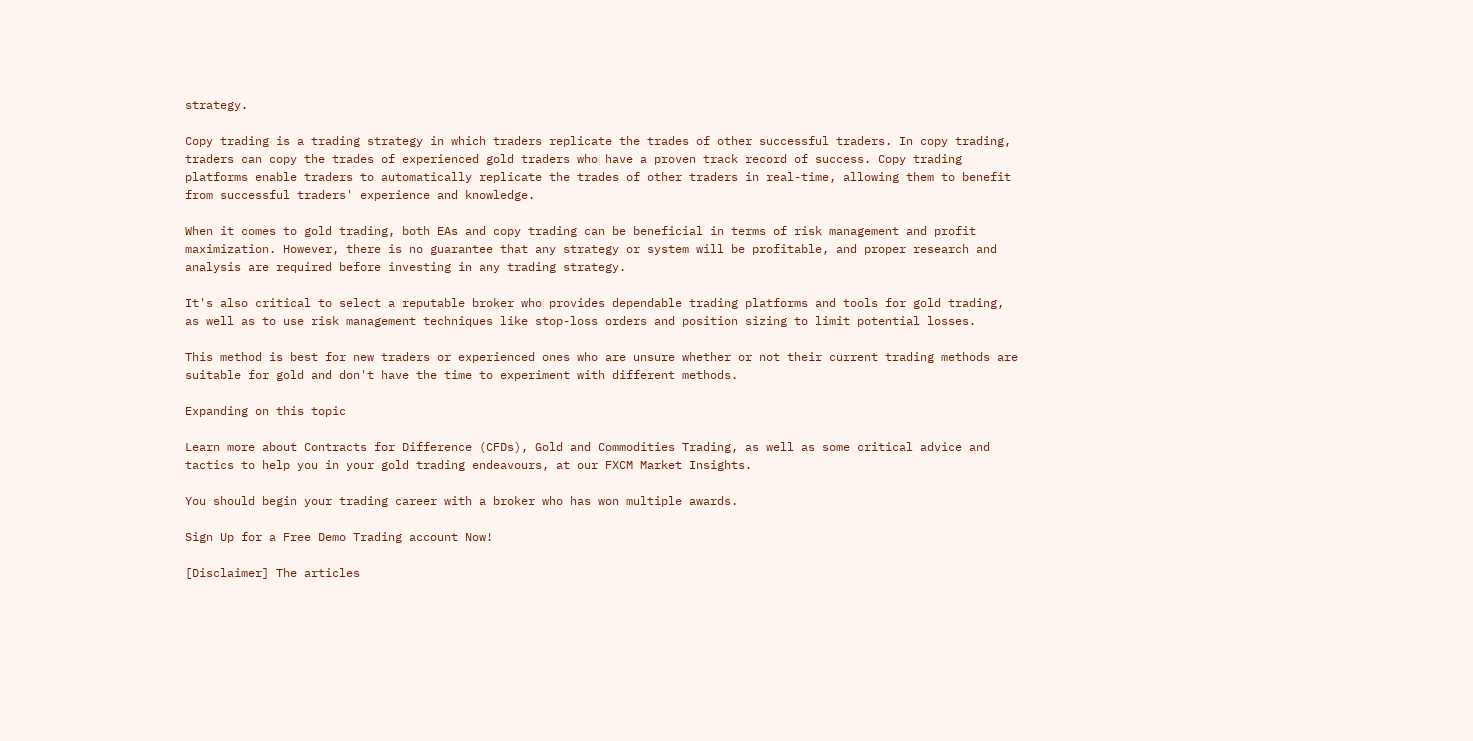strategy.

Copy trading is a trading strategy in which traders replicate the trades of other successful traders. In copy trading, traders can copy the trades of experienced gold traders who have a proven track record of success. Copy trading platforms enable traders to automatically replicate the trades of other traders in real-time, allowing them to benefit from successful traders' experience and knowledge.

When it comes to gold trading, both EAs and copy trading can be beneficial in terms of risk management and profit maximization. However, there is no guarantee that any strategy or system will be profitable, and proper research and analysis are required before investing in any trading strategy.

It's also critical to select a reputable broker who provides dependable trading platforms and tools for gold trading, as well as to use risk management techniques like stop-loss orders and position sizing to limit potential losses.

This method is best for new traders or experienced ones who are unsure whether or not their current trading methods are suitable for gold and don't have the time to experiment with different methods.

Expanding on this topic

Learn more about Contracts for Difference (CFDs), Gold and Commodities Trading, as well as some critical advice and tactics to help you in your gold trading endeavours, at our FXCM Market Insights.

You should begin your trading career with a broker who has won multiple awards.

Sign Up for a Free Demo Trading account Now!

[Disclaimer] The articles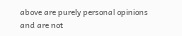above are purely personal opinions and are not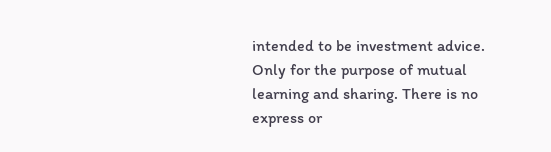intended to be investment advice. Only for the purpose of mutual learning and sharing. There is no express or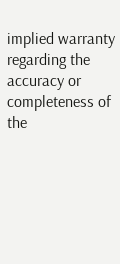implied warranty regarding the accuracy or completeness of the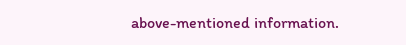above-mentioned information.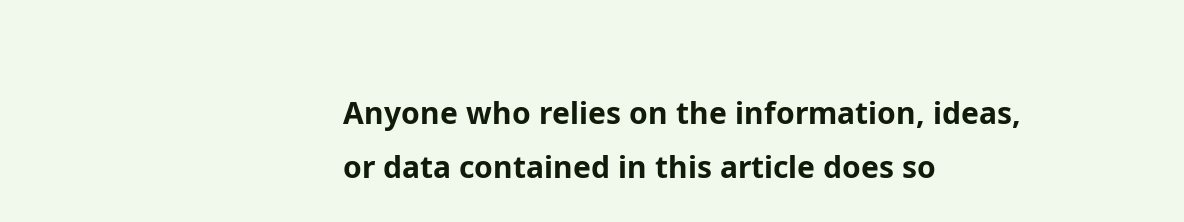Anyone who relies on the information, ideas, or data contained in this article does so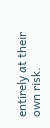entirely at their own risk.